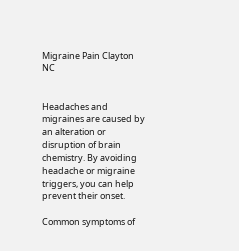Migraine Pain Clayton NC


Headaches and migraines are caused by an alteration or disruption of brain chemistry. By avoiding headache or migraine triggers, you can help prevent their onset.

Common symptoms of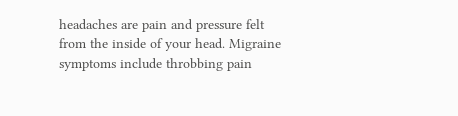headaches are pain and pressure felt from the inside of your head. Migraine symptoms include throbbing pain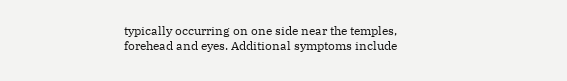typically occurring on one side near the temples, forehead and eyes. Additional symptoms include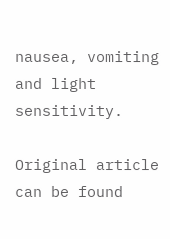nausea, vomiting and light sensitivity.

Original article can be found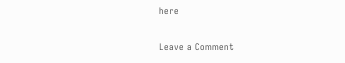here

Leave a Comment